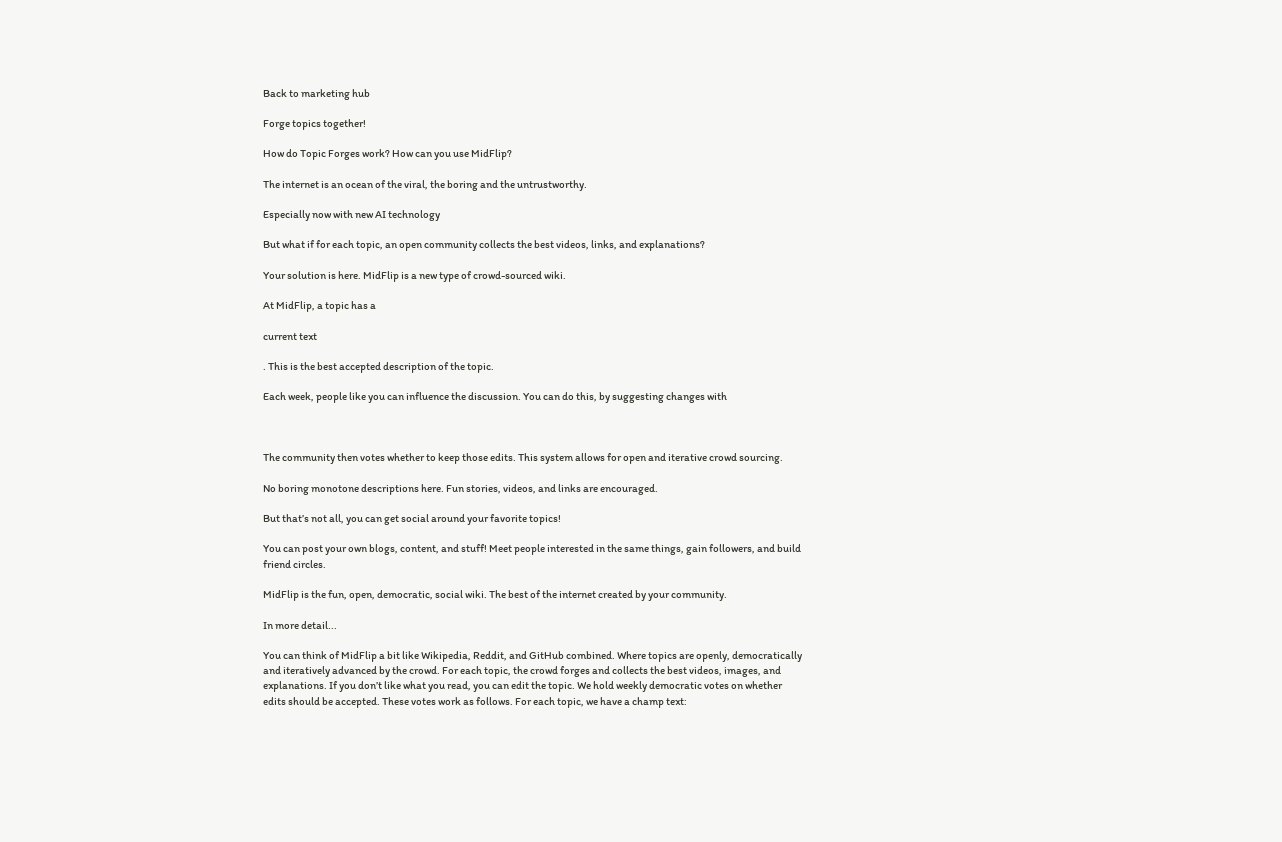Back to marketing hub

Forge topics together!

How do Topic Forges work? How can you use MidFlip?

The internet is an ocean of the viral, the boring and the untrustworthy.

Especially now with new AI technology

But what if for each topic, an open community collects the best videos, links, and explanations?

Your solution is here. MidFlip is a new type of crowd-sourced wiki.

At MidFlip, a topic has a

current text

. This is the best accepted description of the topic.

Each week, people like you can influence the discussion. You can do this, by suggesting changes with



The community then votes whether to keep those edits. This system allows for open and iterative crowd sourcing.

No boring monotone descriptions here. Fun stories, videos, and links are encouraged.

But that’s not all, you can get social around your favorite topics!

You can post your own blogs, content, and stuff! Meet people interested in the same things, gain followers, and build friend circles.

MidFlip is the fun, open, democratic, social wiki. The best of the internet created by your community.

In more detail...

You can think of MidFlip a bit like Wikipedia, Reddit, and GitHub combined. Where topics are openly, democratically and iteratively advanced by the crowd. For each topic, the crowd forges and collects the best videos, images, and explanations. If you don’t like what you read, you can edit the topic. We hold weekly democratic votes on whether edits should be accepted. These votes work as follows. For each topic, we have a champ text: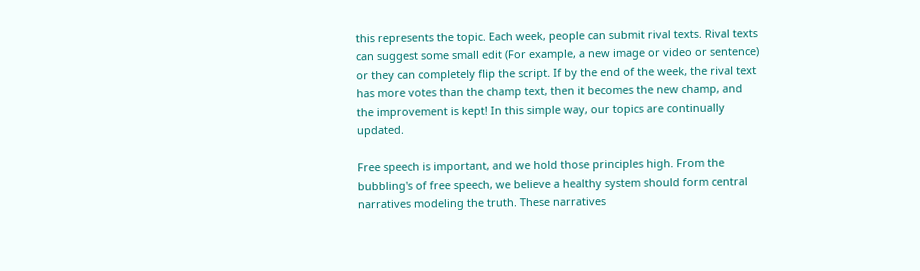this represents the topic. Each week, people can submit rival texts. Rival texts can suggest some small edit (For example, a new image or video or sentence) or they can completely flip the script. If by the end of the week, the rival text has more votes than the champ text, then it becomes the new champ, and the improvement is kept! In this simple way, our topics are continually updated.

Free speech is important, and we hold those principles high. From the bubbling's of free speech, we believe a healthy system should form central narratives modeling the truth. These narratives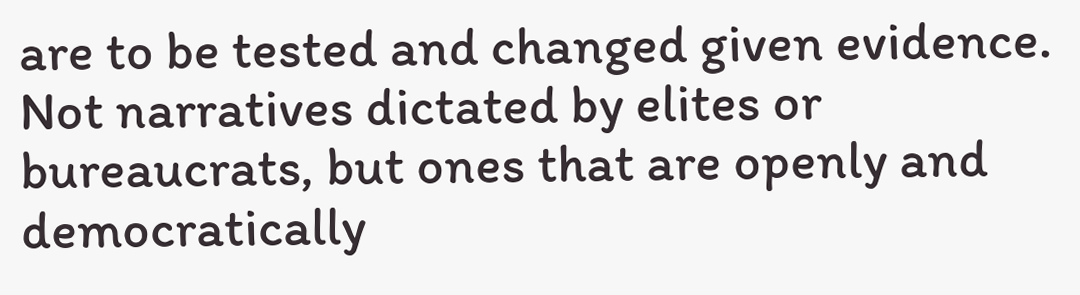are to be tested and changed given evidence. Not narratives dictated by elites or bureaucrats, but ones that are openly and democratically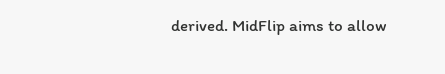derived. MidFlip aims to allow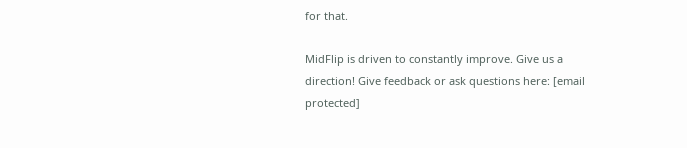for that.

MidFlip is driven to constantly improve. Give us a direction! Give feedback or ask questions here: [email protected]